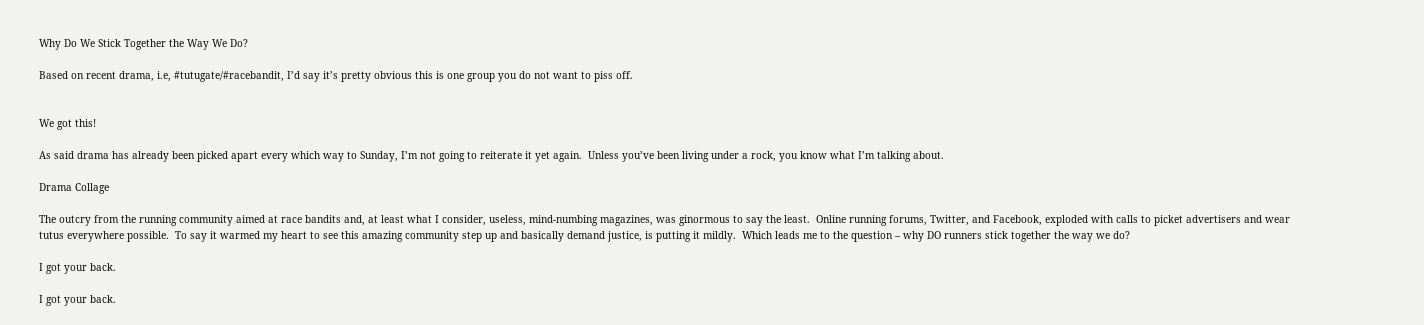Why Do We Stick Together the Way We Do?

Based on recent drama, i.e, #tutugate/#racebandit, I’d say it’s pretty obvious this is one group you do not want to piss off.


We got this!

As said drama has already been picked apart every which way to Sunday, I’m not going to reiterate it yet again.  Unless you’ve been living under a rock, you know what I’m talking about.

Drama Collage

The outcry from the running community aimed at race bandits and, at least what I consider, useless, mind-numbing magazines, was ginormous to say the least.  Online running forums, Twitter, and Facebook, exploded with calls to picket advertisers and wear tutus everywhere possible.  To say it warmed my heart to see this amazing community step up and basically demand justice, is putting it mildly.  Which leads me to the question – why DO runners stick together the way we do?

I got your back.

I got your back.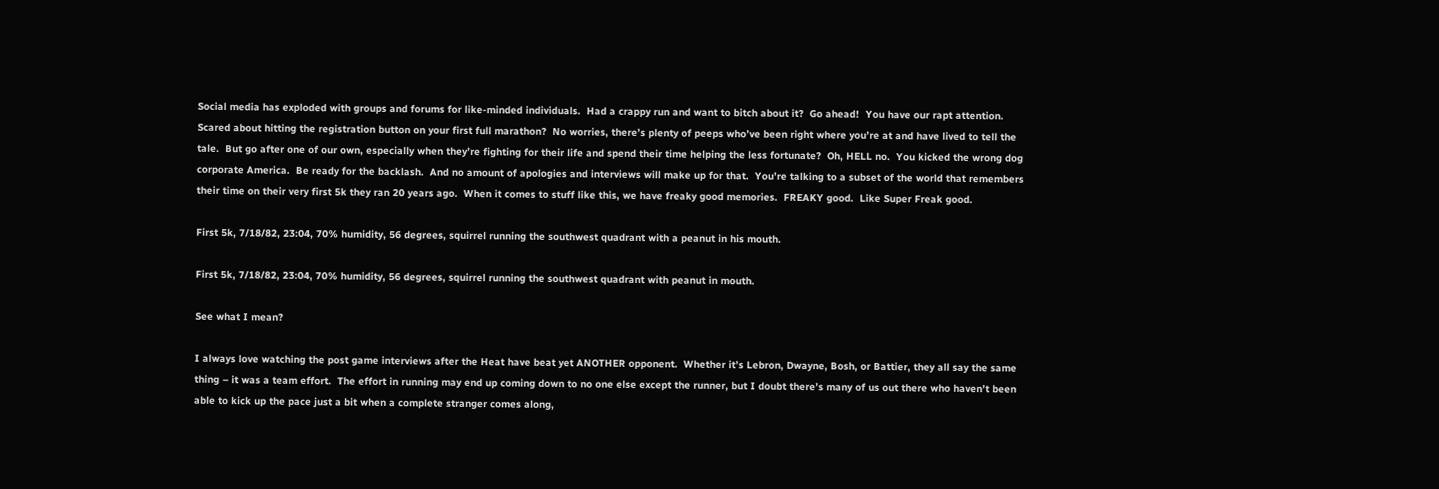Social media has exploded with groups and forums for like-minded individuals.  Had a crappy run and want to bitch about it?  Go ahead!  You have our rapt attention.  Scared about hitting the registration button on your first full marathon?  No worries, there’s plenty of peeps who’ve been right where you’re at and have lived to tell the tale.  But go after one of our own, especially when they’re fighting for their life and spend their time helping the less fortunate?  Oh, HELL no.  You kicked the wrong dog corporate America.  Be ready for the backlash.  And no amount of apologies and interviews will make up for that.  You’re talking to a subset of the world that remembers their time on their very first 5k they ran 20 years ago.  When it comes to stuff like this, we have freaky good memories.  FREAKY good.  Like Super Freak good.

First 5k, 7/18/82, 23:04, 70% humidity, 56 degrees, squirrel running the southwest quadrant with a peanut in his mouth.

First 5k, 7/18/82, 23:04, 70% humidity, 56 degrees, squirrel running the southwest quadrant with peanut in mouth.

See what I mean?

I always love watching the post game interviews after the Heat have beat yet ANOTHER opponent.  Whether it’s Lebron, Dwayne, Bosh, or Battier, they all say the same thing – it was a team effort.  The effort in running may end up coming down to no one else except the runner, but I doubt there’s many of us out there who haven’t been able to kick up the pace just a bit when a complete stranger comes along,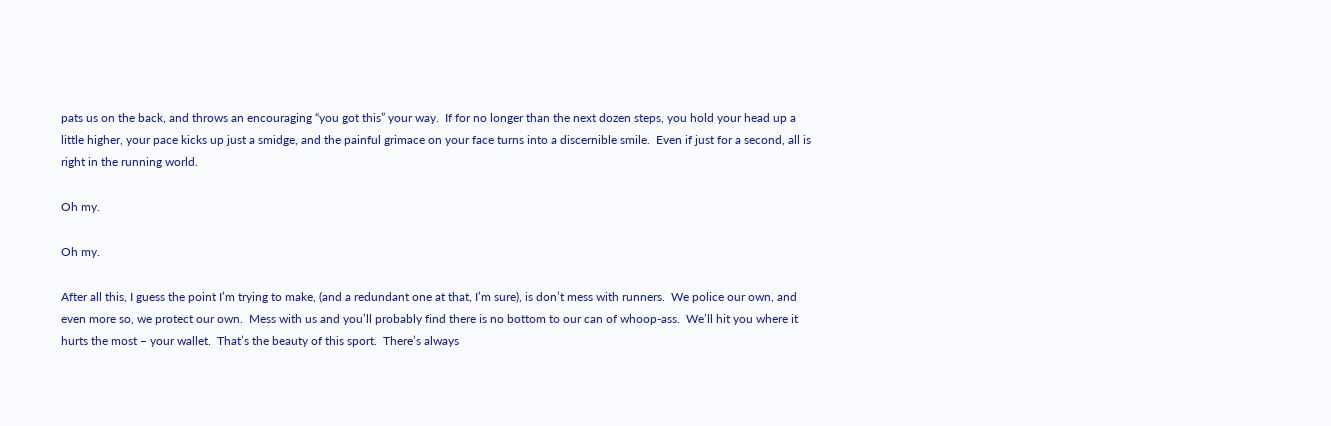pats us on the back, and throws an encouraging “you got this” your way.  If for no longer than the next dozen steps, you hold your head up a little higher, your pace kicks up just a smidge, and the painful grimace on your face turns into a discernible smile.  Even if just for a second, all is right in the running world.

Oh my.

Oh my.

After all this, I guess the point I’m trying to make, (and a redundant one at that, I’m sure), is don’t mess with runners.  We police our own, and even more so, we protect our own.  Mess with us and you’ll probably find there is no bottom to our can of whoop-ass.  We’ll hit you where it hurts the most – your wallet.  That’s the beauty of this sport.  There’s always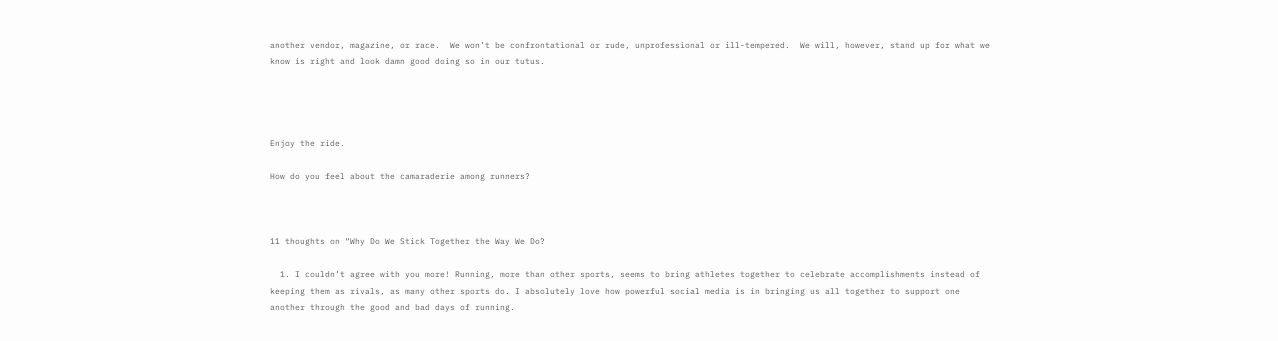another vendor, magazine, or race.  We won’t be confrontational or rude, unprofessional or ill-tempered.  We will, however, stand up for what we know is right and look damn good doing so in our tutus.




Enjoy the ride.

How do you feel about the camaraderie among runners?



11 thoughts on “Why Do We Stick Together the Way We Do?

  1. I couldn’t agree with you more! Running, more than other sports, seems to bring athletes together to celebrate accomplishments instead of keeping them as rivals, as many other sports do. I absolutely love how powerful social media is in bringing us all together to support one another through the good and bad days of running.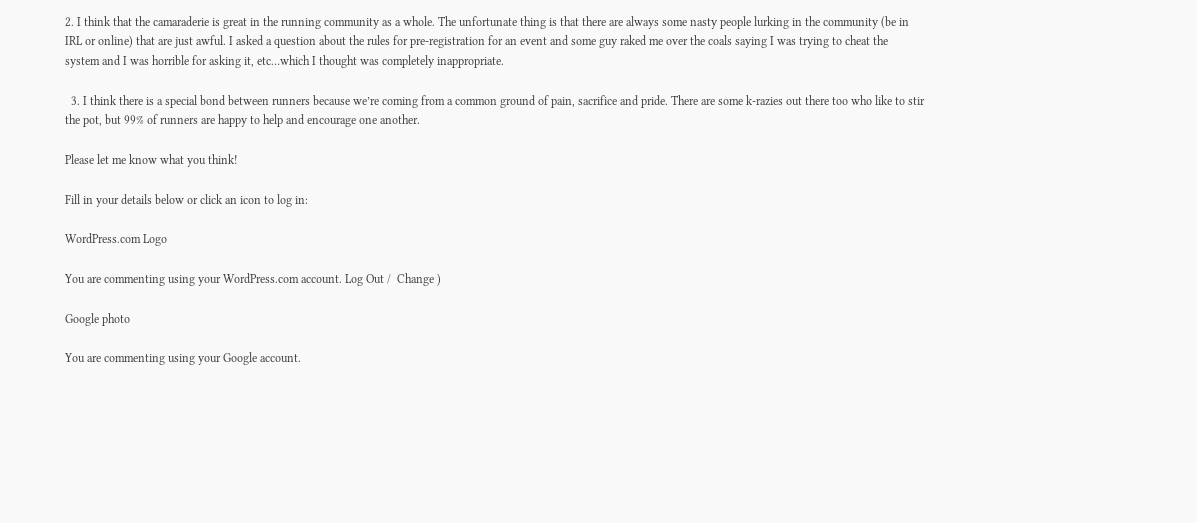2. I think that the camaraderie is great in the running community as a whole. The unfortunate thing is that there are always some nasty people lurking in the community (be in IRL or online) that are just awful. I asked a question about the rules for pre-registration for an event and some guy raked me over the coals saying I was trying to cheat the system and I was horrible for asking it, etc…which I thought was completely inappropriate.

  3. I think there is a special bond between runners because we’re coming from a common ground of pain, sacrifice and pride. There are some k-razies out there too who like to stir the pot, but 99% of runners are happy to help and encourage one another.

Please let me know what you think!

Fill in your details below or click an icon to log in:

WordPress.com Logo

You are commenting using your WordPress.com account. Log Out /  Change )

Google photo

You are commenting using your Google account.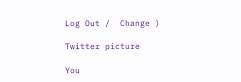Log Out /  Change )

Twitter picture

You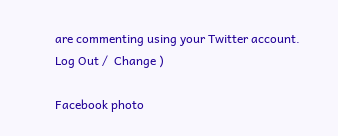are commenting using your Twitter account. Log Out /  Change )

Facebook photo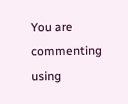You are commenting using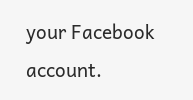your Facebook account.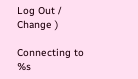Log Out /  Change )

Connecting to %s